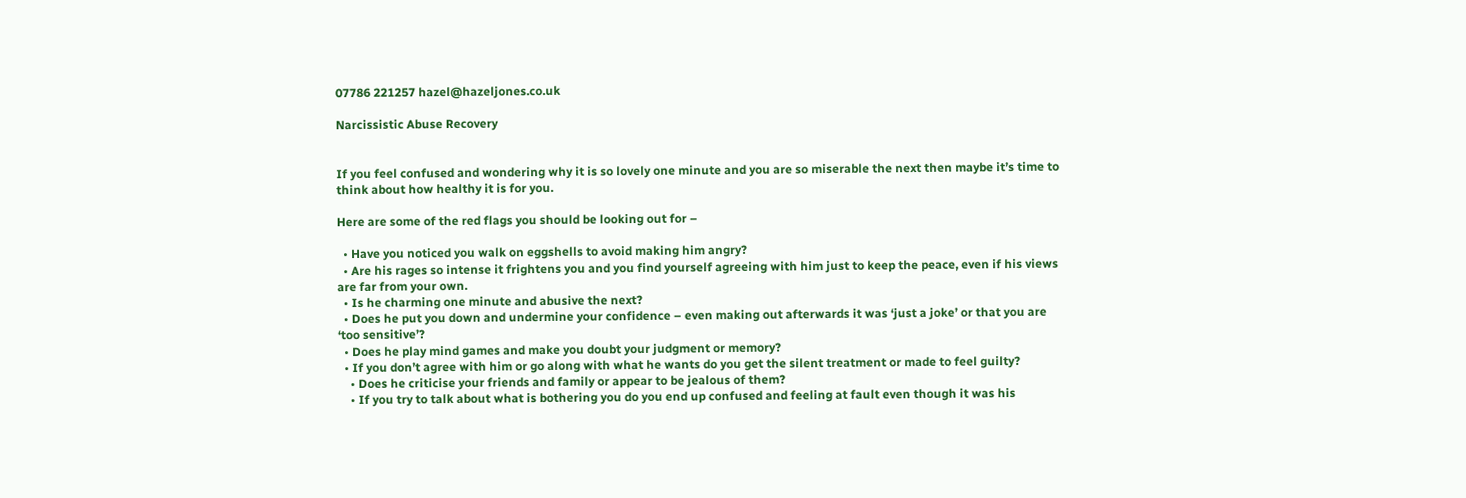07786 221257 hazel@hazeljones.co.uk

Narcissistic Abuse Recovery


If you feel confused and wondering why it is so lovely one minute and you are so miserable the next then maybe it’s time to think about how healthy it is for you.

Here are some of the red flags you should be looking out for –

  • Have you noticed you walk on eggshells to avoid making him angry?
  • Are his rages so intense it frightens you and you find yourself agreeing with him just to keep the peace, even if his views are far from your own.
  • Is he charming one minute and abusive the next?
  • Does he put you down and undermine your confidence – even making out afterwards it was ‘just a joke’ or that you are ‘too sensitive’?
  • Does he play mind games and make you doubt your judgment or memory?
  • If you don’t agree with him or go along with what he wants do you get the silent treatment or made to feel guilty?
    • Does he criticise your friends and family or appear to be jealous of them?
    • If you try to talk about what is bothering you do you end up confused and feeling at fault even though it was his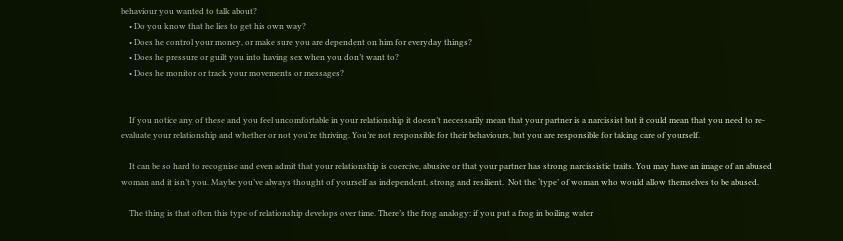behaviour you wanted to talk about?
    • Do you know that he lies to get his own way?
    • Does he control your money, or make sure you are dependent on him for everyday things?
    • Does he pressure or guilt you into having sex when you don’t want to?
    • Does he monitor or track your movements or messages?


    If you notice any of these and you feel uncomfortable in your relationship it doesn’t necessarily mean that your partner is a narcissist but it could mean that you need to re-evaluate your relationship and whether or not you’re thriving. You’re not responsible for their behaviours, but you are responsible for taking care of yourself.

    It can be so hard to recognise and even admit that your relationship is coercive, abusive or that your partner has strong narcissistic traits. You may have an image of an abused woman and it isn’t you. Maybe you’ve always thought of yourself as independent, strong and resilient.  Not the ‘type’ of woman who would allow themselves to be abused.

    The thing is that often this type of relationship develops over time. There’s the frog analogy: if you put a frog in boiling water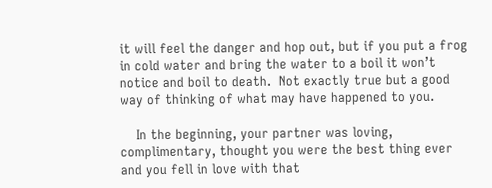it will feel the danger and hop out, but if you put a frog in cold water and bring the water to a boil it won’t notice and boil to death.  Not exactly true but a good way of thinking of what may have happened to you.

    In the beginning, your partner was loving, complimentary, thought you were the best thing ever and you fell in love with that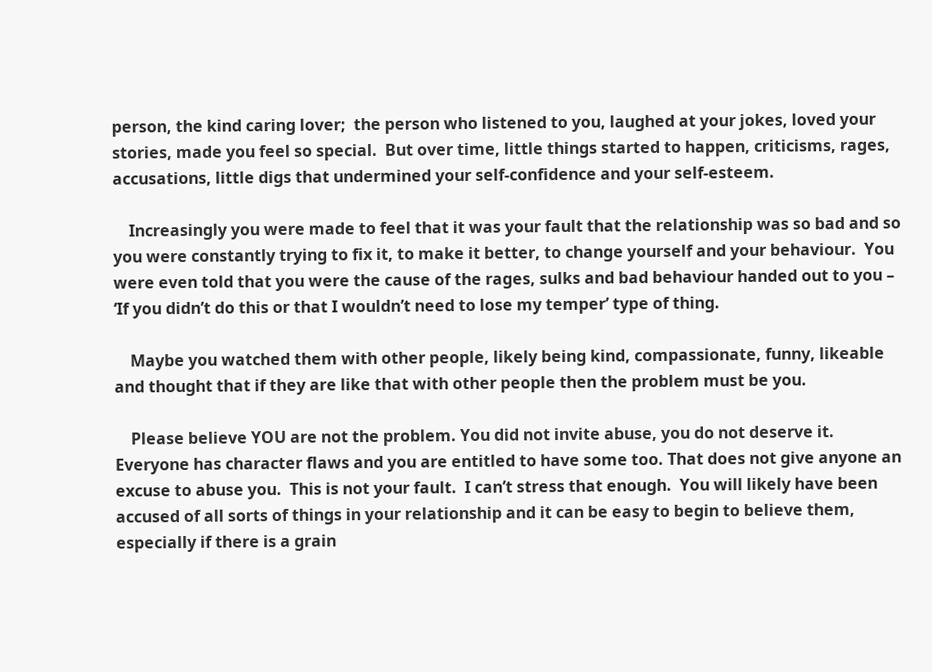person, the kind caring lover;  the person who listened to you, laughed at your jokes, loved your stories, made you feel so special.  But over time, little things started to happen, criticisms, rages, accusations, little digs that undermined your self-confidence and your self-esteem.

    Increasingly you were made to feel that it was your fault that the relationship was so bad and so you were constantly trying to fix it, to make it better, to change yourself and your behaviour.  You were even told that you were the cause of the rages, sulks and bad behaviour handed out to you – ‘If you didn’t do this or that I wouldn’t need to lose my temper’ type of thing.

    Maybe you watched them with other people, likely being kind, compassionate, funny, likeable and thought that if they are like that with other people then the problem must be you.

    Please believe YOU are not the problem. You did not invite abuse, you do not deserve it.  Everyone has character flaws and you are entitled to have some too. That does not give anyone an excuse to abuse you.  This is not your fault.  I can’t stress that enough.  You will likely have been accused of all sorts of things in your relationship and it can be easy to begin to believe them, especially if there is a grain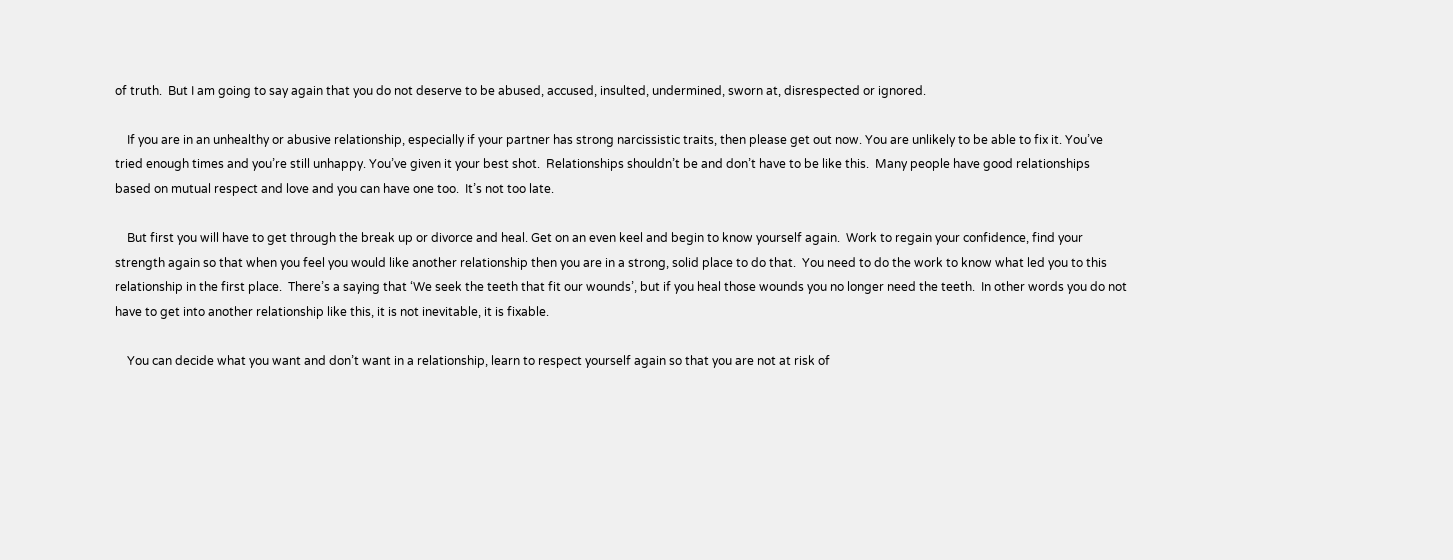of truth.  But I am going to say again that you do not deserve to be abused, accused, insulted, undermined, sworn at, disrespected or ignored.

    If you are in an unhealthy or abusive relationship, especially if your partner has strong narcissistic traits, then please get out now. You are unlikely to be able to fix it. You’ve tried enough times and you’re still unhappy. You’ve given it your best shot.  Relationships shouldn’t be and don’t have to be like this.  Many people have good relationships based on mutual respect and love and you can have one too.  It’s not too late.

    But first you will have to get through the break up or divorce and heal. Get on an even keel and begin to know yourself again.  Work to regain your confidence, find your strength again so that when you feel you would like another relationship then you are in a strong, solid place to do that.  You need to do the work to know what led you to this relationship in the first place.  There’s a saying that ‘We seek the teeth that fit our wounds’, but if you heal those wounds you no longer need the teeth.  In other words you do not have to get into another relationship like this, it is not inevitable, it is fixable.

    You can decide what you want and don’t want in a relationship, learn to respect yourself again so that you are not at risk of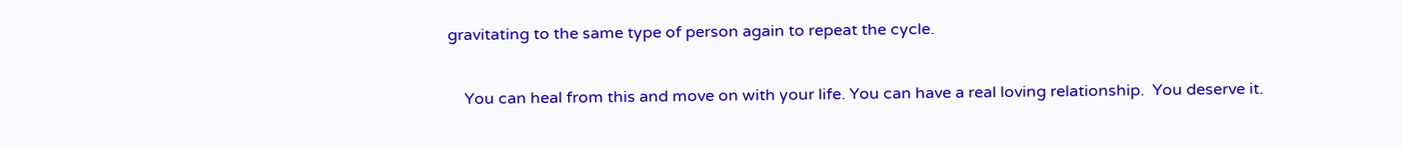gravitating to the same type of person again to repeat the cycle.

    You can heal from this and move on with your life. You can have a real loving relationship.  You deserve it.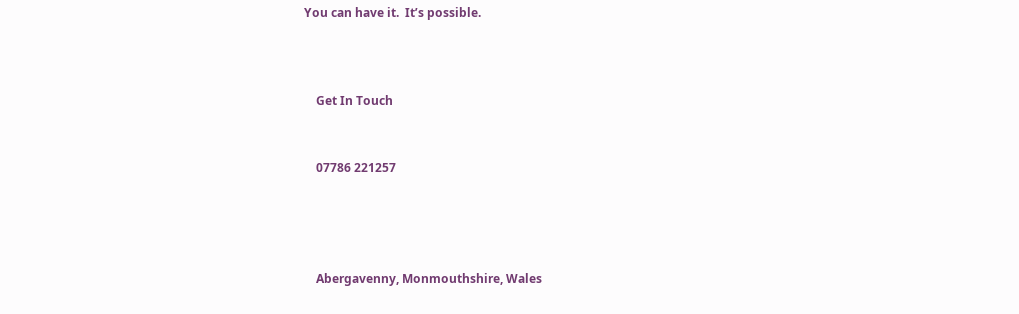You can have it.  It’s possible.



    Get In Touch


    07786 221257




    Abergavenny, Monmouthshire, Wales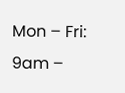Mon – Fri: 9am –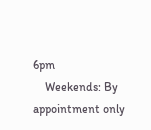6pm
    Weekends: By appointment only